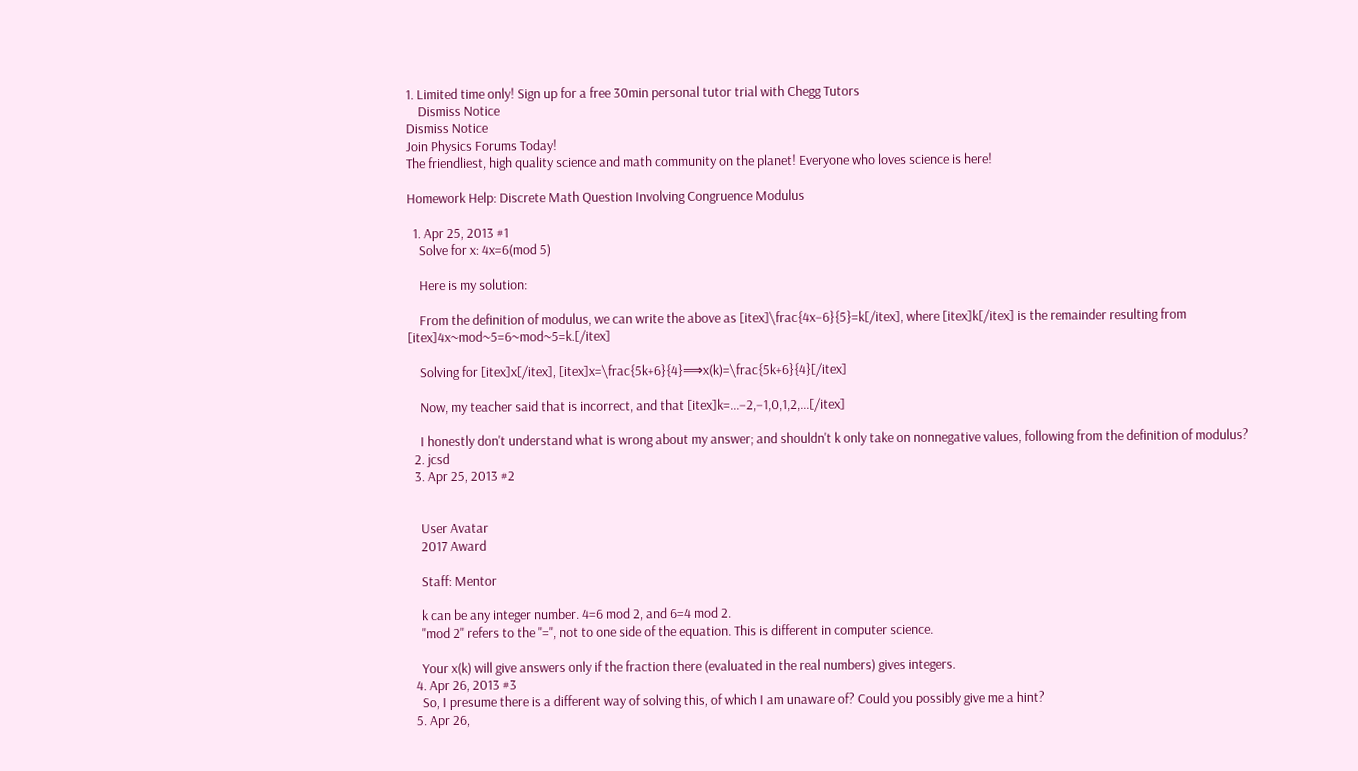1. Limited time only! Sign up for a free 30min personal tutor trial with Chegg Tutors
    Dismiss Notice
Dismiss Notice
Join Physics Forums Today!
The friendliest, high quality science and math community on the planet! Everyone who loves science is here!

Homework Help: Discrete Math Question Involving Congruence Modulus

  1. Apr 25, 2013 #1
    Solve for x: 4x=6(mod 5)

    Here is my solution:

    From the definition of modulus, we can write the above as [itex]\frac{4x−6}{5}=k[/itex], where [itex]k[/itex] is the remainder resulting from [itex]4x~mod~5=6~mod~5=k.[/itex]

    Solving for [itex]x[/itex], [itex]x=\frac{5k+6}{4}⟹x(k)=\frac{5k+6}{4}[/itex]

    Now, my teacher said that is incorrect, and that [itex]k=...−2,−1,0,1,2,...[/itex]

    I honestly don't understand what is wrong about my answer; and shouldn't k only take on nonnegative values, following from the definition of modulus?
  2. jcsd
  3. Apr 25, 2013 #2


    User Avatar
    2017 Award

    Staff: Mentor

    k can be any integer number. 4=6 mod 2, and 6=4 mod 2.
    "mod 2" refers to the "=", not to one side of the equation. This is different in computer science.

    Your x(k) will give answers only if the fraction there (evaluated in the real numbers) gives integers.
  4. Apr 26, 2013 #3
    So, I presume there is a different way of solving this, of which I am unaware of? Could you possibly give me a hint?
  5. Apr 26,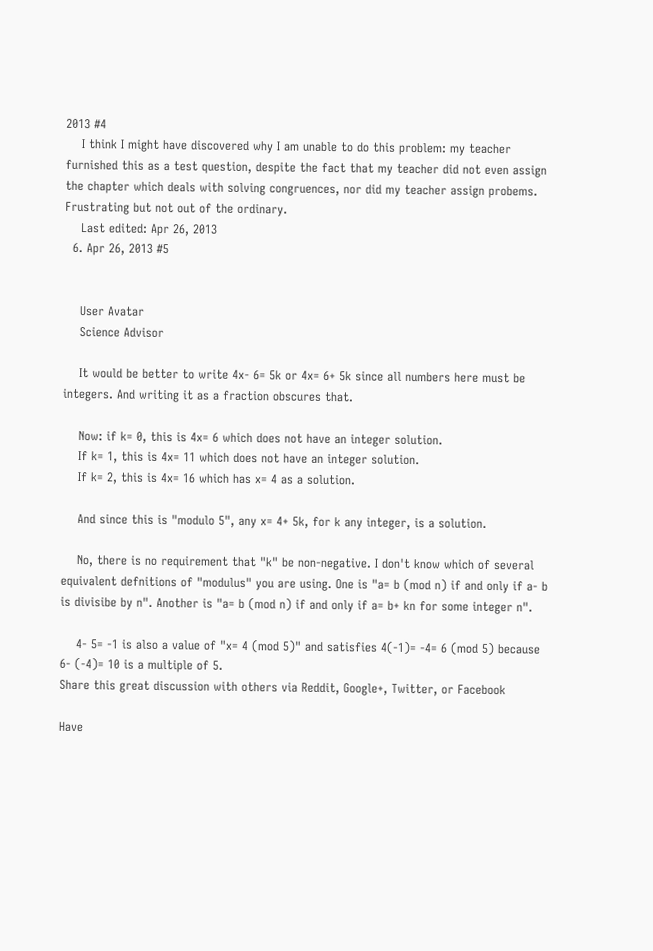2013 #4
    I think I might have discovered why I am unable to do this problem: my teacher furnished this as a test question, despite the fact that my teacher did not even assign the chapter which deals with solving congruences, nor did my teacher assign probems. Frustrating but not out of the ordinary.
    Last edited: Apr 26, 2013
  6. Apr 26, 2013 #5


    User Avatar
    Science Advisor

    It would be better to write 4x- 6= 5k or 4x= 6+ 5k since all numbers here must be integers. And writing it as a fraction obscures that.

    Now: if k= 0, this is 4x= 6 which does not have an integer solution.
    If k= 1, this is 4x= 11 which does not have an integer solution.
    If k= 2, this is 4x= 16 which has x= 4 as a solution.

    And since this is "modulo 5", any x= 4+ 5k, for k any integer, is a solution.

    No, there is no requirement that "k" be non-negative. I don't know which of several equivalent defnitions of "modulus" you are using. One is "a= b (mod n) if and only if a- b is divisibe by n". Another is "a= b (mod n) if and only if a= b+ kn for some integer n".

    4- 5= -1 is also a value of "x= 4 (mod 5)" and satisfies 4(-1)= -4= 6 (mod 5) because 6- (-4)= 10 is a multiple of 5.
Share this great discussion with others via Reddit, Google+, Twitter, or Facebook

Have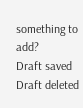something to add?
Draft saved Draft deleted